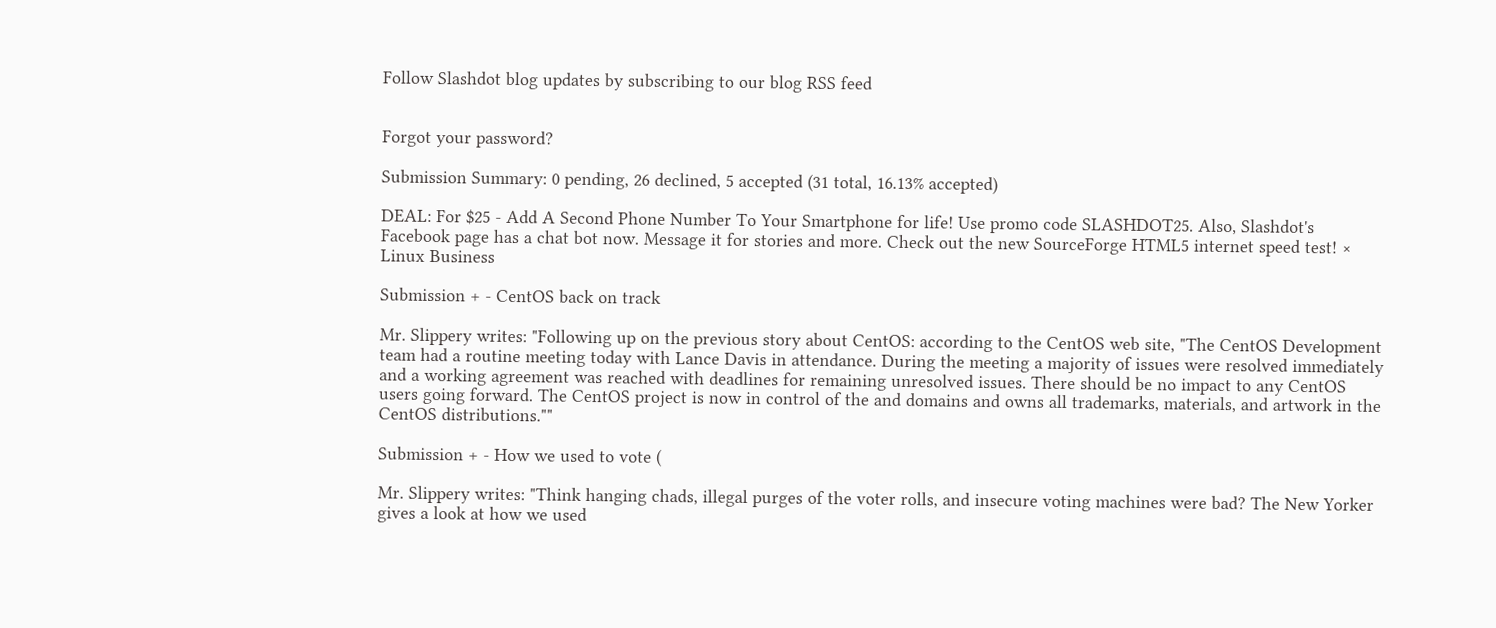Follow Slashdot blog updates by subscribing to our blog RSS feed


Forgot your password?

Submission Summary: 0 pending, 26 declined, 5 accepted (31 total, 16.13% accepted)

DEAL: For $25 - Add A Second Phone Number To Your Smartphone for life! Use promo code SLASHDOT25. Also, Slashdot's Facebook page has a chat bot now. Message it for stories and more. Check out the new SourceForge HTML5 internet speed test! ×
Linux Business

Submission + - CentOS back on track

Mr. Slippery writes: "Following up on the previous story about CentOS: according to the CentOS web site, "The CentOS Development team had a routine meeting today with Lance Davis in attendance. During the meeting a majority of issues were resolved immediately and a working agreement was reached with deadlines for remaining unresolved issues. There should be no impact to any CentOS users going forward. The CentOS project is now in control of the and domains and owns all trademarks, materials, and artwork in the CentOS distributions.""

Submission + - How we used to vote (

Mr. Slippery writes: "Think hanging chads, illegal purges of the voter rolls, and insecure voting machines were bad? The New Yorker gives a look at how we used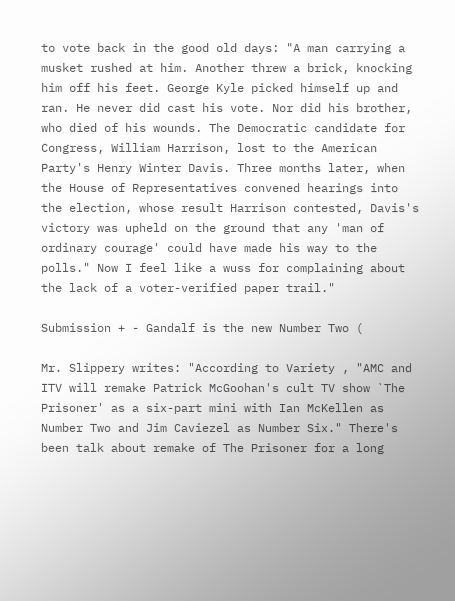to vote back in the good old days: "A man carrying a musket rushed at him. Another threw a brick, knocking him off his feet. George Kyle picked himself up and ran. He never did cast his vote. Nor did his brother, who died of his wounds. The Democratic candidate for Congress, William Harrison, lost to the American Party's Henry Winter Davis. Three months later, when the House of Representatives convened hearings into the election, whose result Harrison contested, Davis's victory was upheld on the ground that any 'man of ordinary courage' could have made his way to the polls." Now I feel like a wuss for complaining about the lack of a voter-verified paper trail."

Submission + - Gandalf is the new Number Two (

Mr. Slippery writes: "According to Variety , "AMC and ITV will remake Patrick McGoohan's cult TV show `The Prisoner' as a six-part mini with Ian McKellen as Number Two and Jim Caviezel as Number Six." There's been talk about remake of The Prisoner for a long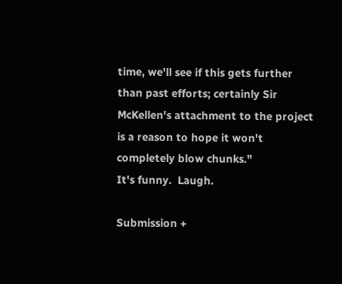time, we'll see if this gets further than past efforts; certainly Sir McKellen's attachment to the project is a reason to hope it won't completely blow chunks."
It's funny.  Laugh.

Submission +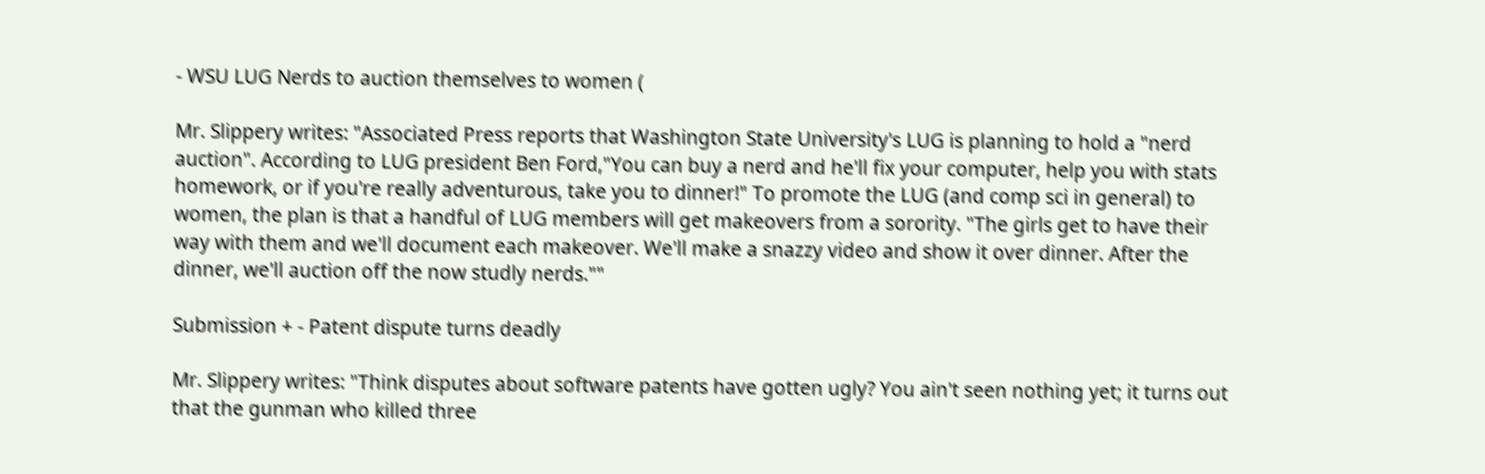- WSU LUG Nerds to auction themselves to women (

Mr. Slippery writes: "Associated Press reports that Washington State University's LUG is planning to hold a "nerd auction". According to LUG president Ben Ford,"You can buy a nerd and he'll fix your computer, help you with stats homework, or if you're really adventurous, take you to dinner!" To promote the LUG (and comp sci in general) to women, the plan is that a handful of LUG members will get makeovers from a sorority. "The girls get to have their way with them and we'll document each makeover. We'll make a snazzy video and show it over dinner. After the dinner, we'll auction off the now studly nerds.""

Submission + - Patent dispute turns deadly

Mr. Slippery writes: "Think disputes about software patents have gotten ugly? You ain't seen nothing yet; it turns out that the gunman who killed three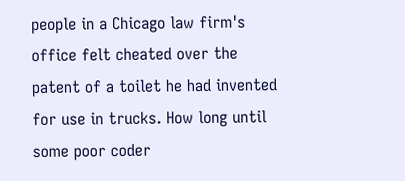people in a Chicago law firm's office felt cheated over the patent of a toilet he had invented for use in trucks. How long until some poor coder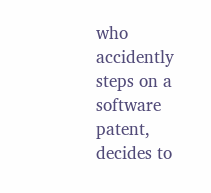who accidently steps on a software patent, decides to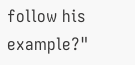follow his example?"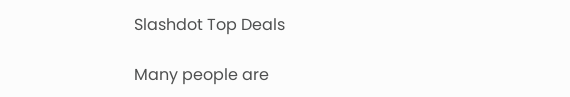Slashdot Top Deals

Many people are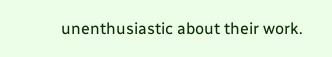unenthusiastic about their work.